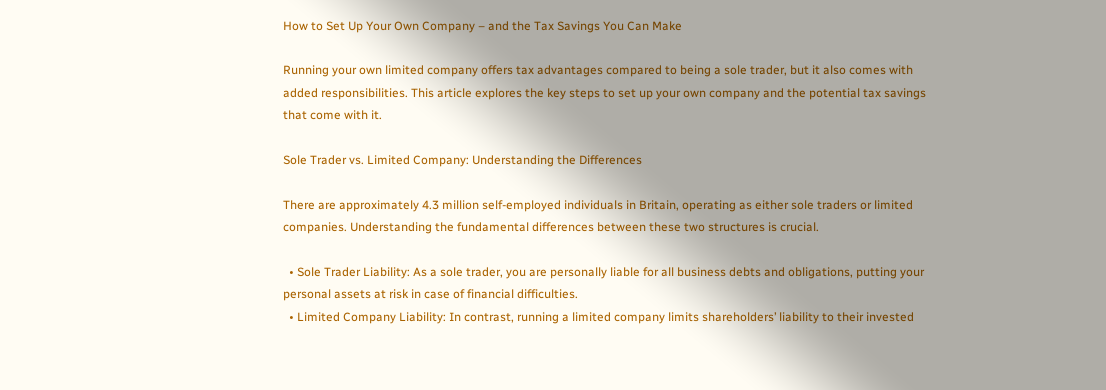How to Set Up Your Own Company – and the Tax Savings You Can Make

Running your own limited company offers tax advantages compared to being a sole trader, but it also comes with added responsibilities. This article explores the key steps to set up your own company and the potential tax savings that come with it.

Sole Trader vs. Limited Company: Understanding the Differences

There are approximately 4.3 million self-employed individuals in Britain, operating as either sole traders or limited companies. Understanding the fundamental differences between these two structures is crucial.

  • Sole Trader Liability: As a sole trader, you are personally liable for all business debts and obligations, putting your personal assets at risk in case of financial difficulties.
  • Limited Company Liability: In contrast, running a limited company limits shareholders’ liability to their invested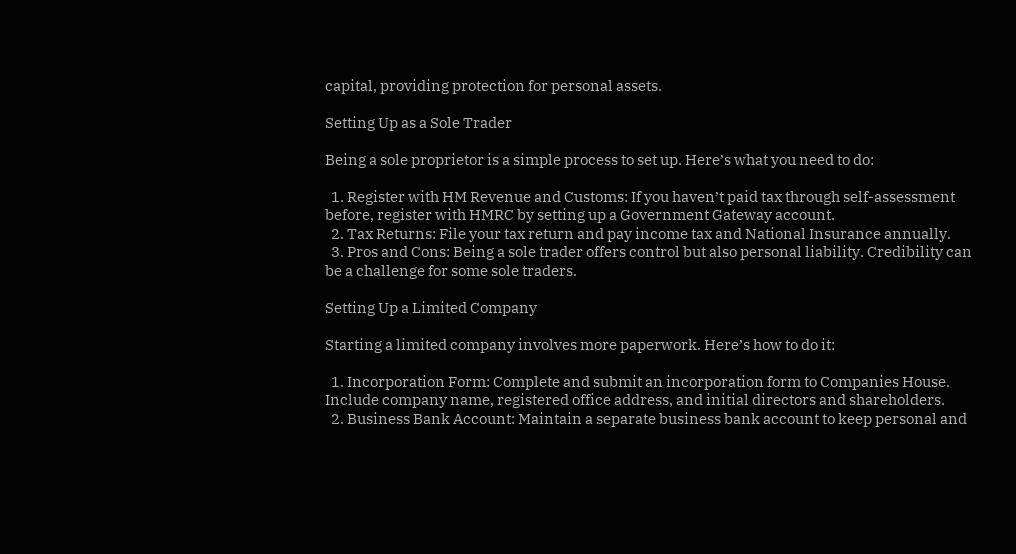capital, providing protection for personal assets.

Setting Up as a Sole Trader

Being a sole proprietor is a simple process to set up. Here’s what you need to do:

  1. Register with HM Revenue and Customs: If you haven’t paid tax through self-assessment before, register with HMRC by setting up a Government Gateway account.
  2. Tax Returns: File your tax return and pay income tax and National Insurance annually.
  3. Pros and Cons: Being a sole trader offers control but also personal liability. Credibility can be a challenge for some sole traders.

Setting Up a Limited Company

Starting a limited company involves more paperwork. Here’s how to do it:

  1. Incorporation Form: Complete and submit an incorporation form to Companies House. Include company name, registered office address, and initial directors and shareholders.
  2. Business Bank Account: Maintain a separate business bank account to keep personal and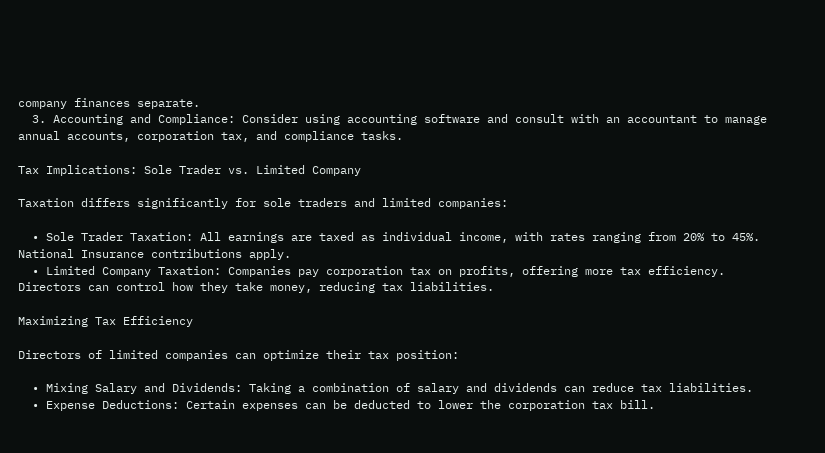company finances separate.
  3. Accounting and Compliance: Consider using accounting software and consult with an accountant to manage annual accounts, corporation tax, and compliance tasks.

Tax Implications: Sole Trader vs. Limited Company

Taxation differs significantly for sole traders and limited companies:

  • Sole Trader Taxation: All earnings are taxed as individual income, with rates ranging from 20% to 45%. National Insurance contributions apply.
  • Limited Company Taxation: Companies pay corporation tax on profits, offering more tax efficiency. Directors can control how they take money, reducing tax liabilities.

Maximizing Tax Efficiency

Directors of limited companies can optimize their tax position:

  • Mixing Salary and Dividends: Taking a combination of salary and dividends can reduce tax liabilities.
  • Expense Deductions: Certain expenses can be deducted to lower the corporation tax bill.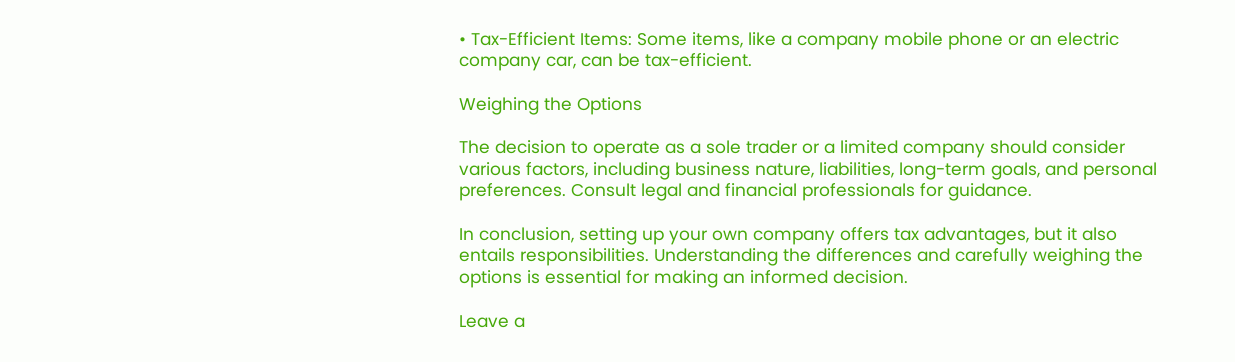• Tax-Efficient Items: Some items, like a company mobile phone or an electric company car, can be tax-efficient.

Weighing the Options

The decision to operate as a sole trader or a limited company should consider various factors, including business nature, liabilities, long-term goals, and personal preferences. Consult legal and financial professionals for guidance.

In conclusion, setting up your own company offers tax advantages, but it also entails responsibilities. Understanding the differences and carefully weighing the options is essential for making an informed decision.

Leave a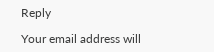Reply

Your email address will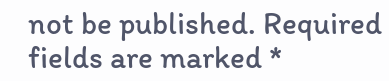not be published. Required fields are marked *